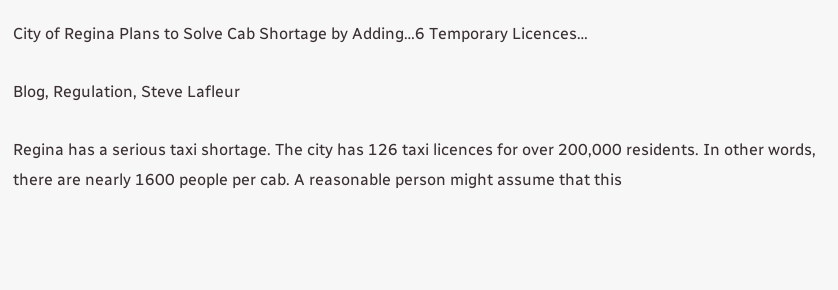City of Regina Plans to Solve Cab Shortage by Adding…6 Temporary Licences…

Blog, Regulation, Steve Lafleur

Regina has a serious taxi shortage. The city has 126 taxi licences for over 200,000 residents. In other words, there are nearly 1600 people per cab. A reasonable person might assume that this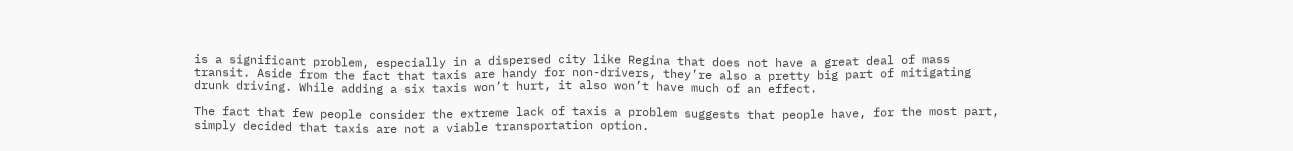is a significant problem, especially in a dispersed city like Regina that does not have a great deal of mass transit. Aside from the fact that taxis are handy for non-drivers, they’re also a pretty big part of mitigating drunk driving. While adding a six taxis won’t hurt, it also won’t have much of an effect.

The fact that few people consider the extreme lack of taxis a problem suggests that people have, for the most part, simply decided that taxis are not a viable transportation option.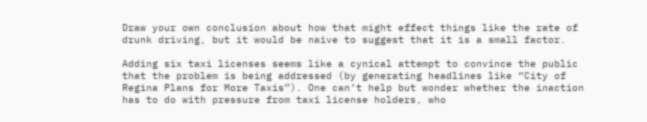Draw your own conclusion about how that might effect things like the rate of drunk driving, but it would be naive to suggest that it is a small factor.

Adding six taxi licenses seems like a cynical attempt to convince the public that the problem is being addressed (by generating headlines like “City of Regina Plans for More Taxis”). One can’t help but wonder whether the inaction has to do with pressure from taxi license holders, who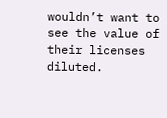wouldn’t want to see the value of their licenses diluted.